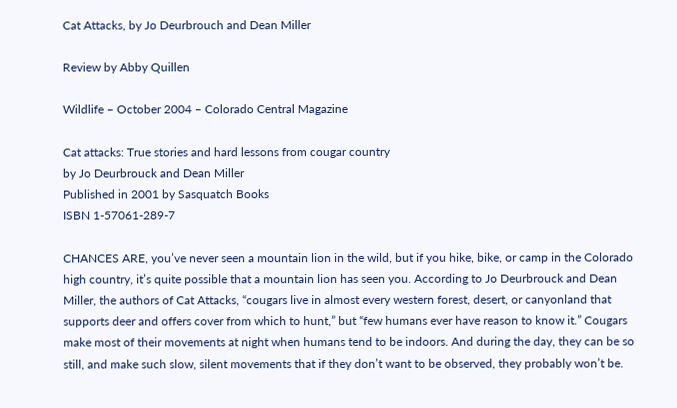Cat Attacks, by Jo Deurbrouch and Dean Miller

Review by Abby Quillen

Wildlife – October 2004 – Colorado Central Magazine

Cat attacks: True stories and hard lessons from cougar country
by Jo Deurbrouck and Dean Miller
Published in 2001 by Sasquatch Books
ISBN 1-57061-289-7

CHANCES ARE, you’ve never seen a mountain lion in the wild, but if you hike, bike, or camp in the Colorado high country, it’s quite possible that a mountain lion has seen you. According to Jo Deurbrouck and Dean Miller, the authors of Cat Attacks, “cougars live in almost every western forest, desert, or canyonland that supports deer and offers cover from which to hunt,” but “few humans ever have reason to know it.” Cougars make most of their movements at night when humans tend to be indoors. And during the day, they can be so still, and make such slow, silent movements that if they don’t want to be observed, they probably won’t be.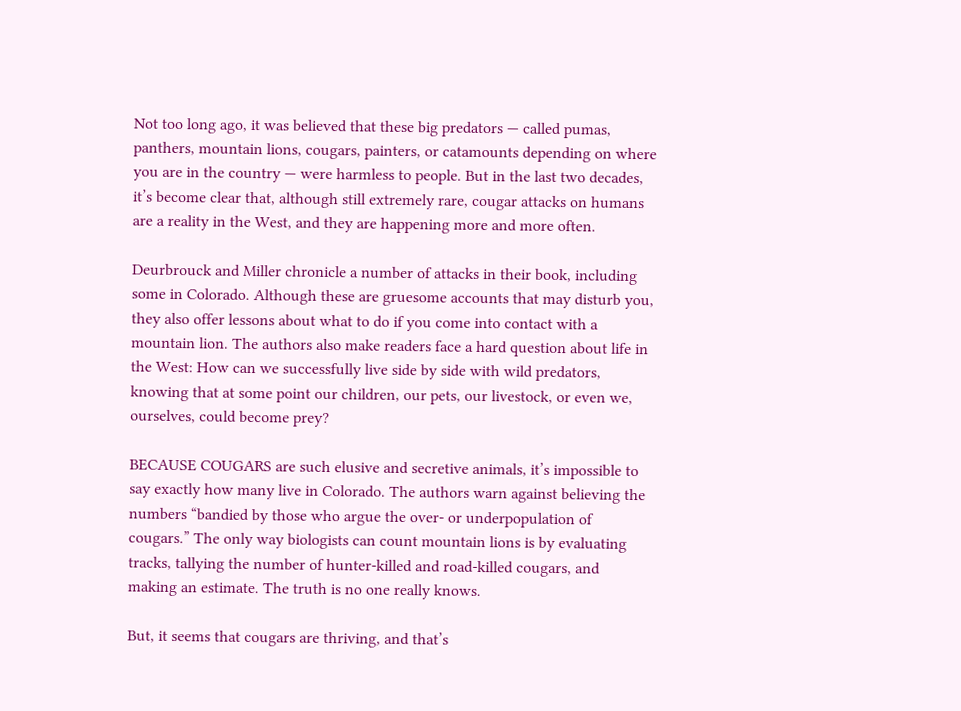Not too long ago, it was believed that these big predators — called pumas, panthers, mountain lions, cougars, painters, or catamounts depending on where you are in the country — were harmless to people. But in the last two decades, it’s become clear that, although still extremely rare, cougar attacks on humans are a reality in the West, and they are happening more and more often.

Deurbrouck and Miller chronicle a number of attacks in their book, including some in Colorado. Although these are gruesome accounts that may disturb you, they also offer lessons about what to do if you come into contact with a mountain lion. The authors also make readers face a hard question about life in the West: How can we successfully live side by side with wild predators, knowing that at some point our children, our pets, our livestock, or even we, ourselves, could become prey?

BECAUSE COUGARS are such elusive and secretive animals, it’s impossible to say exactly how many live in Colorado. The authors warn against believing the numbers “bandied by those who argue the over- or underpopulation of cougars.” The only way biologists can count mountain lions is by evaluating tracks, tallying the number of hunter-killed and road-killed cougars, and making an estimate. The truth is no one really knows.

But, it seems that cougars are thriving, and that’s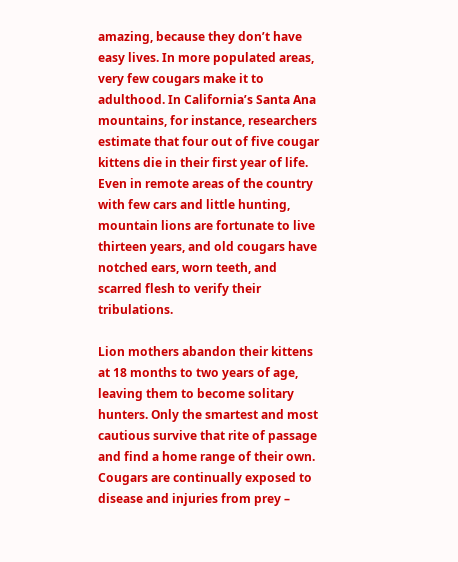amazing, because they don’t have easy lives. In more populated areas, very few cougars make it to adulthood. In California’s Santa Ana mountains, for instance, researchers estimate that four out of five cougar kittens die in their first year of life. Even in remote areas of the country with few cars and little hunting, mountain lions are fortunate to live thirteen years, and old cougars have notched ears, worn teeth, and scarred flesh to verify their tribulations.

Lion mothers abandon their kittens at 18 months to two years of age, leaving them to become solitary hunters. Only the smartest and most cautious survive that rite of passage and find a home range of their own. Cougars are continually exposed to disease and injuries from prey –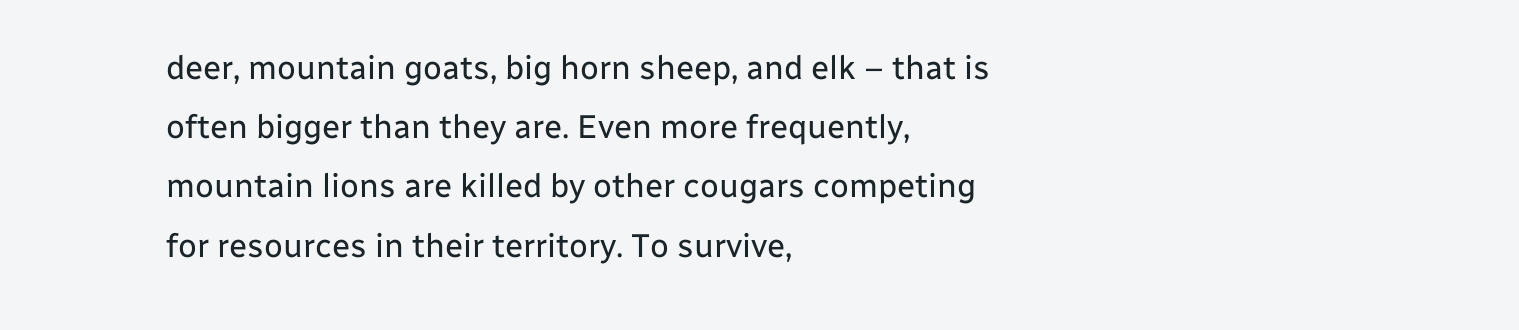deer, mountain goats, big horn sheep, and elk – that is often bigger than they are. Even more frequently, mountain lions are killed by other cougars competing for resources in their territory. To survive,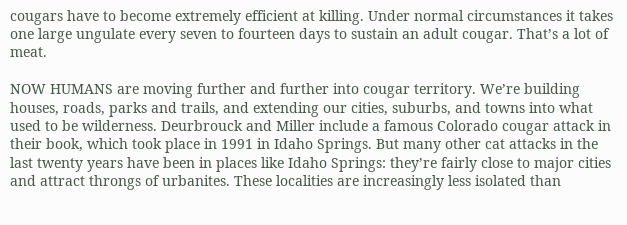cougars have to become extremely efficient at killing. Under normal circumstances it takes one large ungulate every seven to fourteen days to sustain an adult cougar. That’s a lot of meat.

NOW HUMANS are moving further and further into cougar territory. We’re building houses, roads, parks and trails, and extending our cities, suburbs, and towns into what used to be wilderness. Deurbrouck and Miller include a famous Colorado cougar attack in their book, which took place in 1991 in Idaho Springs. But many other cat attacks in the last twenty years have been in places like Idaho Springs: they’re fairly close to major cities and attract throngs of urbanites. These localities are increasingly less isolated than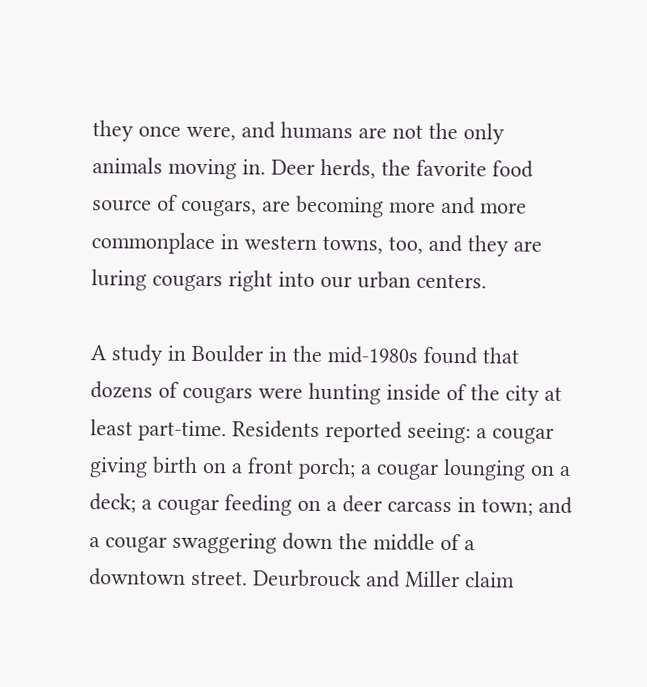they once were, and humans are not the only animals moving in. Deer herds, the favorite food source of cougars, are becoming more and more commonplace in western towns, too, and they are luring cougars right into our urban centers.

A study in Boulder in the mid-1980s found that dozens of cougars were hunting inside of the city at least part-time. Residents reported seeing: a cougar giving birth on a front porch; a cougar lounging on a deck; a cougar feeding on a deer carcass in town; and a cougar swaggering down the middle of a downtown street. Deurbrouck and Miller claim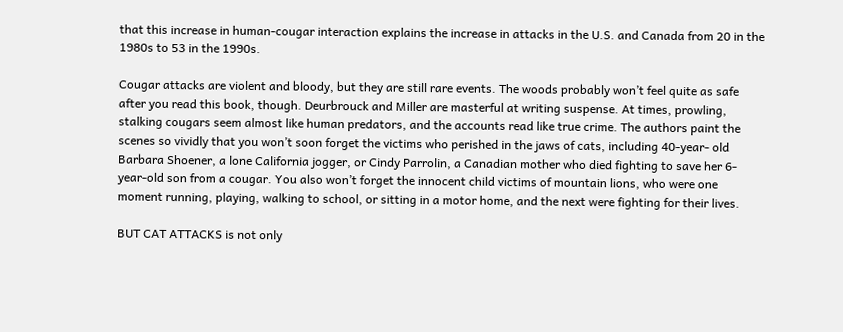that this increase in human-cougar interaction explains the increase in attacks in the U.S. and Canada from 20 in the 1980s to 53 in the 1990s.

Cougar attacks are violent and bloody, but they are still rare events. The woods probably won’t feel quite as safe after you read this book, though. Deurbrouck and Miller are masterful at writing suspense. At times, prowling, stalking cougars seem almost like human predators, and the accounts read like true crime. The authors paint the scenes so vividly that you won’t soon forget the victims who perished in the jaws of cats, including 40-year- old Barbara Shoener, a lone California jogger, or Cindy Parrolin, a Canadian mother who died fighting to save her 6-year-old son from a cougar. You also won’t forget the innocent child victims of mountain lions, who were one moment running, playing, walking to school, or sitting in a motor home, and the next were fighting for their lives.

BUT CAT ATTACKS is not only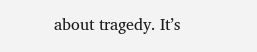about tragedy. It’s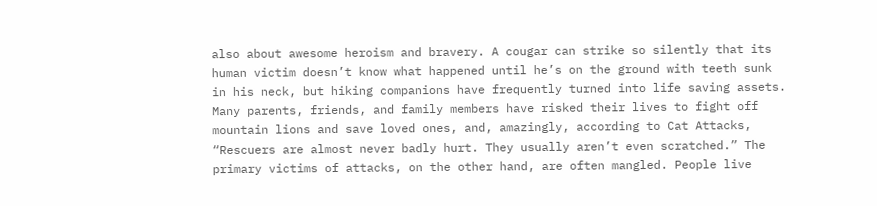also about awesome heroism and bravery. A cougar can strike so silently that its human victim doesn’t know what happened until he’s on the ground with teeth sunk in his neck, but hiking companions have frequently turned into life saving assets. Many parents, friends, and family members have risked their lives to fight off mountain lions and save loved ones, and, amazingly, according to Cat Attacks, “Rescuers are almost never badly hurt. They usually aren’t even scratched.” The primary victims of attacks, on the other hand, are often mangled. People live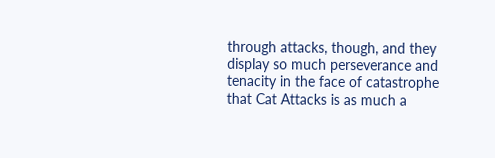through attacks, though, and they display so much perseverance and tenacity in the face of catastrophe that Cat Attacks is as much a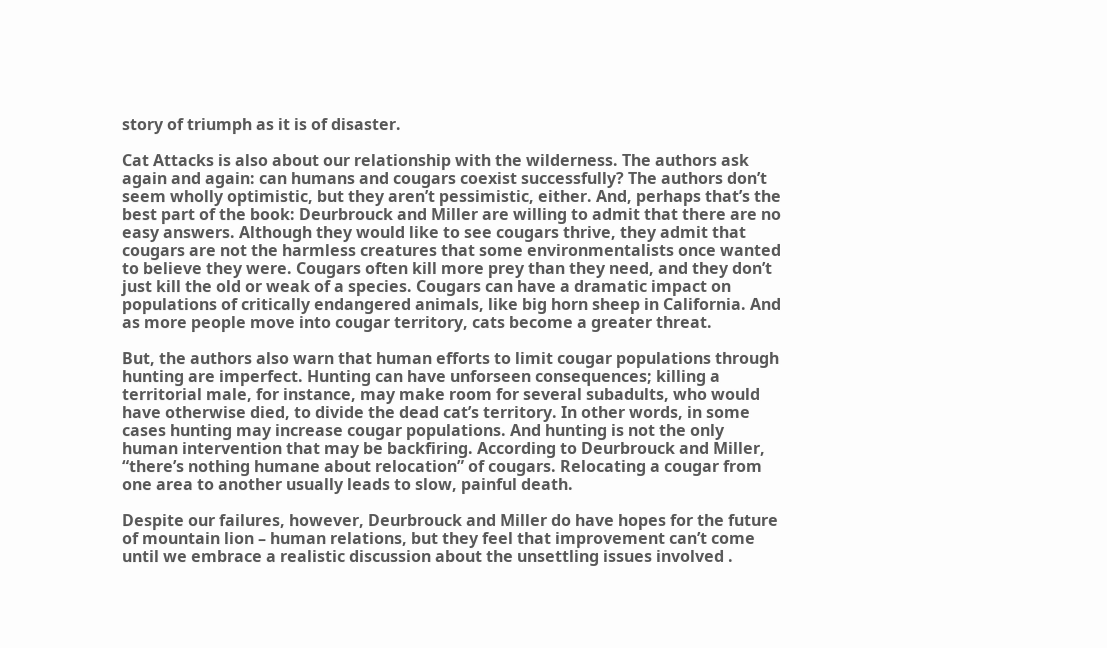story of triumph as it is of disaster.

Cat Attacks is also about our relationship with the wilderness. The authors ask again and again: can humans and cougars coexist successfully? The authors don’t seem wholly optimistic, but they aren’t pessimistic, either. And, perhaps that’s the best part of the book: Deurbrouck and Miller are willing to admit that there are no easy answers. Although they would like to see cougars thrive, they admit that cougars are not the harmless creatures that some environmentalists once wanted to believe they were. Cougars often kill more prey than they need, and they don’t just kill the old or weak of a species. Cougars can have a dramatic impact on populations of critically endangered animals, like big horn sheep in California. And as more people move into cougar territory, cats become a greater threat.

But, the authors also warn that human efforts to limit cougar populations through hunting are imperfect. Hunting can have unforseen consequences; killing a territorial male, for instance, may make room for several subadults, who would have otherwise died, to divide the dead cat’s territory. In other words, in some cases hunting may increase cougar populations. And hunting is not the only human intervention that may be backfiring. According to Deurbrouck and Miller, “there’s nothing humane about relocation” of cougars. Relocating a cougar from one area to another usually leads to slow, painful death.

Despite our failures, however, Deurbrouck and Miller do have hopes for the future of mountain lion – human relations, but they feel that improvement can’t come until we embrace a realistic discussion about the unsettling issues involved .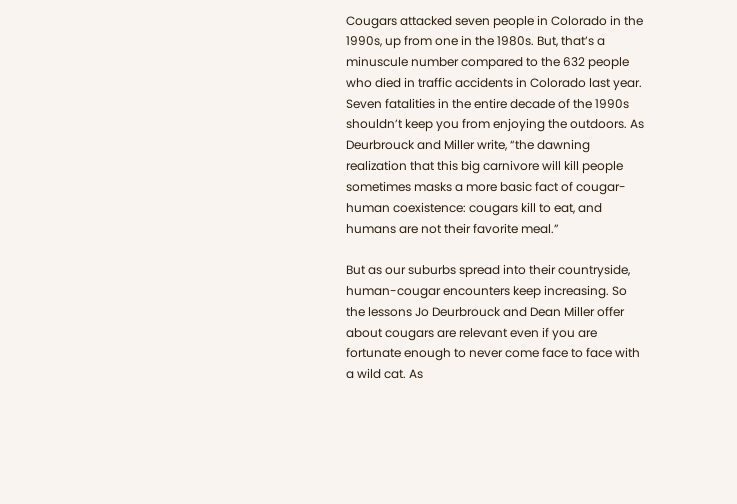Cougars attacked seven people in Colorado in the 1990s, up from one in the 1980s. But, that’s a minuscule number compared to the 632 people who died in traffic accidents in Colorado last year. Seven fatalities in the entire decade of the 1990s shouldn’t keep you from enjoying the outdoors. As Deurbrouck and Miller write, “the dawning realization that this big carnivore will kill people sometimes masks a more basic fact of cougar-human coexistence: cougars kill to eat, and humans are not their favorite meal.”

But as our suburbs spread into their countryside, human-cougar encounters keep increasing. So the lessons Jo Deurbrouck and Dean Miller offer about cougars are relevant even if you are fortunate enough to never come face to face with a wild cat. As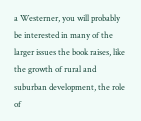a Westerner, you will probably be interested in many of the larger issues the book raises, like the growth of rural and suburban development, the role of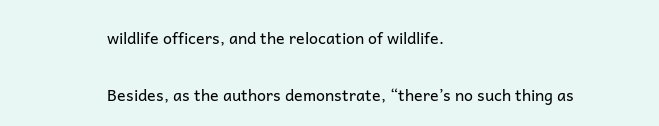wildlife officers, and the relocation of wildlife.

Besides, as the authors demonstrate, “there’s no such thing as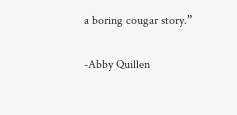a boring cougar story.”

-Abby Quillen